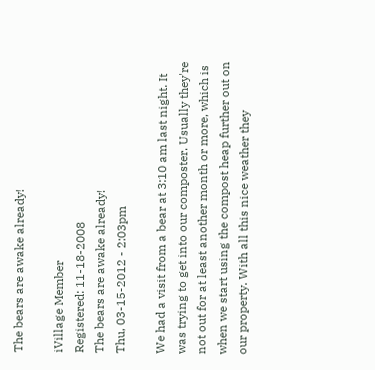The bears are awake already!

iVillage Member
Registered: 11-18-2008
The bears are awake already!
Thu, 03-15-2012 - 2:03pm

We had a visit from a bear at 3:10 am last night. It was trying to get into our composter. Usually they're not out for at least another month or more, which is when we start using the compost heap further out on our property. With all this nice weather they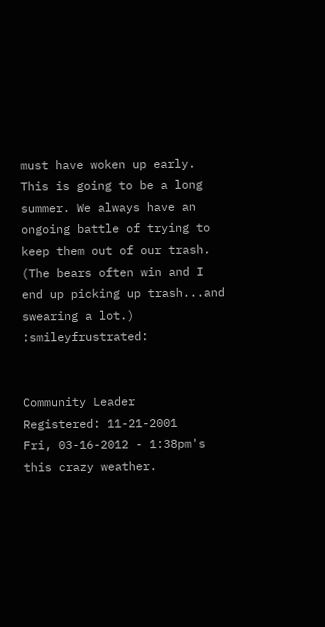must have woken up early. This is going to be a long summer. We always have an ongoing battle of trying to keep them out of our trash. (The bears often win and I end up picking up trash...and swearing a lot.) :smileyfrustrated:


Community Leader
Registered: 11-21-2001
Fri, 03-16-2012 - 1:38pm's this crazy weather.